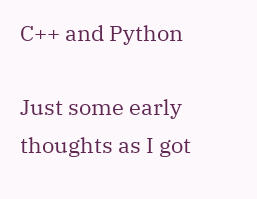C++ and Python

Just some early thoughts as I got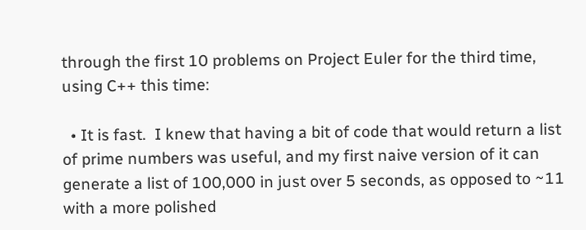through the first 10 problems on Project Euler for the third time, using C++ this time:

  • It is fast.  I knew that having a bit of code that would return a list of prime numbers was useful, and my first naive version of it can generate a list of 100,000 in just over 5 seconds, as opposed to ~11 with a more polished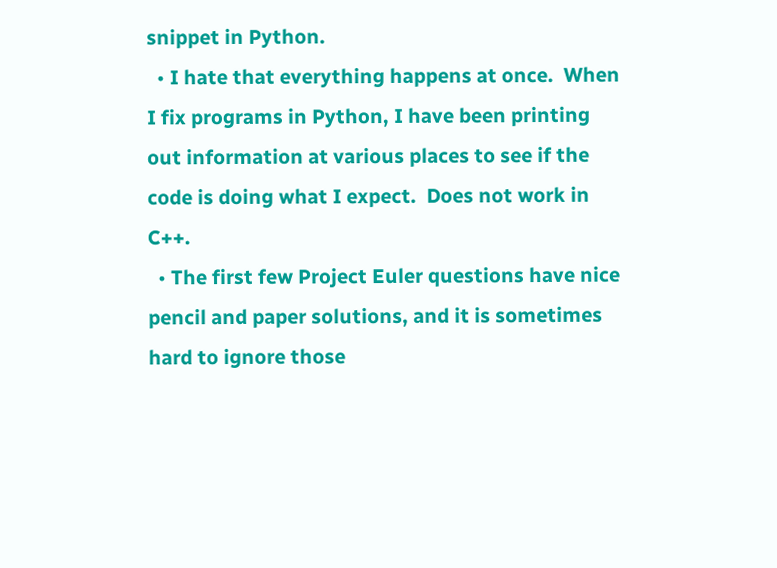snippet in Python.
  • I hate that everything happens at once.  When I fix programs in Python, I have been printing out information at various places to see if the code is doing what I expect.  Does not work in C++.
  • The first few Project Euler questions have nice pencil and paper solutions, and it is sometimes hard to ignore those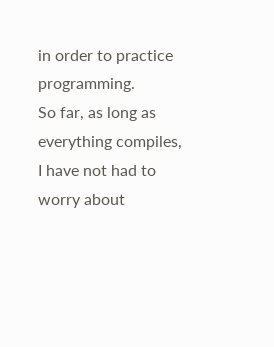in order to practice programming.
So far, as long as everything compiles, I have not had to worry about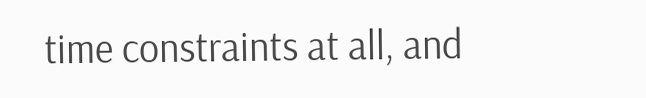time constraints at all, and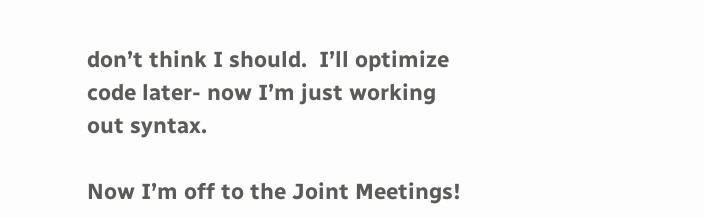don’t think I should.  I’ll optimize code later- now I’m just working out syntax.

Now I’m off to the Joint Meetings!